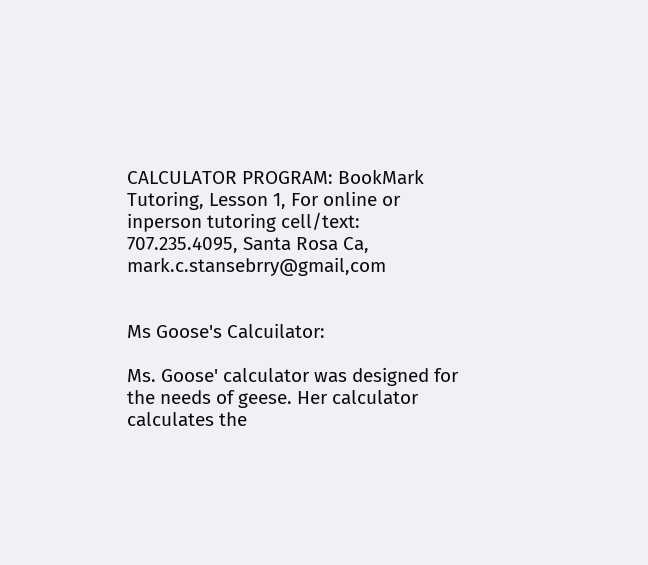CALCULATOR PROGRAM: BookMark Tutoring, Lesson 1, For online or inperson tutoring cell/text: 707.235.4095, Santa Rosa Ca, mark.c.stansebrry@gmail,com


Ms Goose's Calcuilator:

Ms. Goose' calculator was designed for the needs of geese. Her calculator calculates the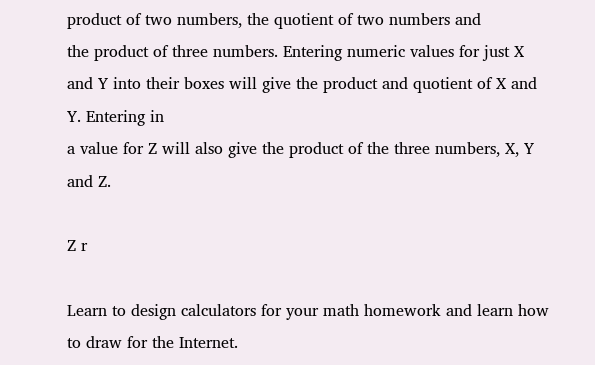product of two numbers, the quotient of two numbers and
the product of three numbers. Entering numeric values for just X and Y into their boxes will give the product and quotient of X and Y. Entering in
a value for Z will also give the product of the three numbers, X, Y and Z.

Z r

Learn to design calculators for your math homework and learn how to draw for the Internet.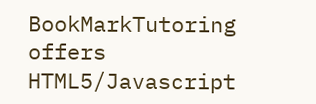BookMarkTutoring offers HTML5/Javascript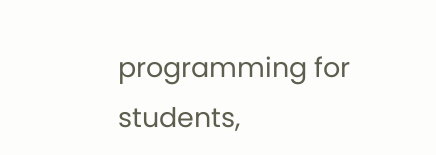programming for students,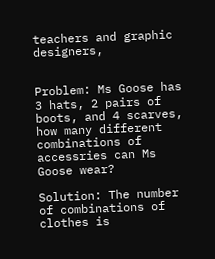teachers and graphic designers,


Problem: Ms Goose has 3 hats, 2 pairs of boots, and 4 scarves, how many different combinations of accessries can Ms Goose wear?

Solution: The number of combinations of clothes is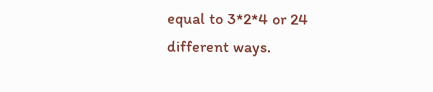equal to 3*2*4 or 24 different ways.